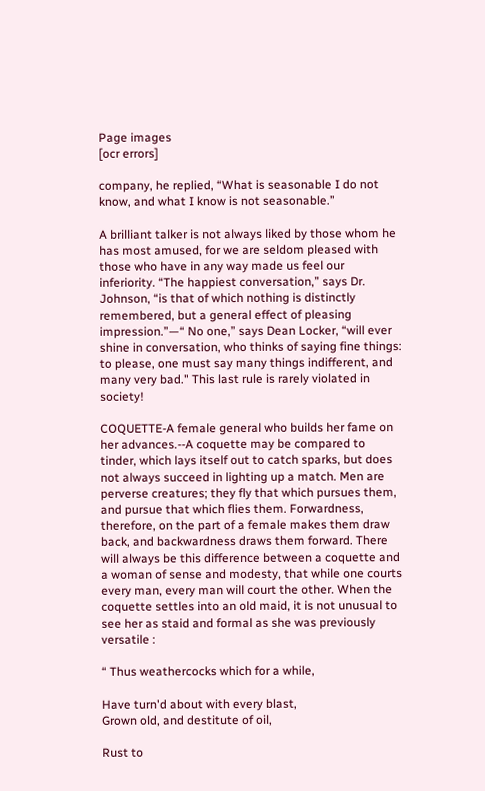Page images
[ocr errors]

company, he replied, “What is seasonable I do not know, and what I know is not seasonable.”

A brilliant talker is not always liked by those whom he has most amused, for we are seldom pleased with those who have in any way made us feel our inferiority. “The happiest conversation,” says Dr. Johnson, “is that of which nothing is distinctly remembered, but a general effect of pleasing impression.”—“ No one,” says Dean Locker, “will ever shine in conversation, who thinks of saying fine things: to please, one must say many things indifferent, and many very bad." This last rule is rarely violated in society!

COQUETTE-A female general who builds her fame on her advances.--A coquette may be compared to tinder, which lays itself out to catch sparks, but does not always succeed in lighting up a match. Men are perverse creatures; they fly that which pursues them, and pursue that which flies them. Forwardness, therefore, on the part of a female makes them draw back, and backwardness draws them forward. There will always be this difference between a coquette and a woman of sense and modesty, that while one courts every man, every man will court the other. When the coquette settles into an old maid, it is not unusual to see her as staid and formal as she was previously versatile :

“ Thus weathercocks which for a while,

Have turn'd about with every blast,
Grown old, and destitute of oil,

Rust to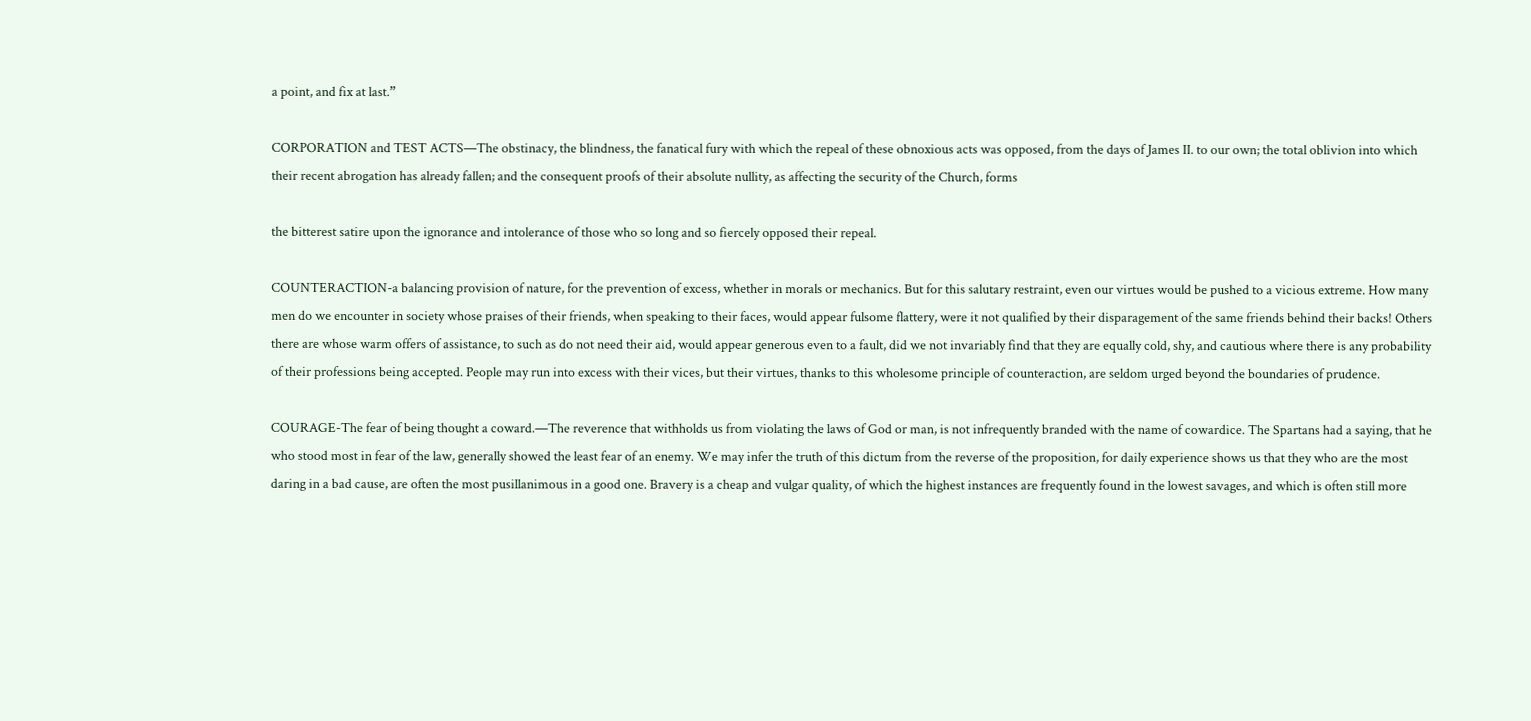a point, and fix at last.”

CORPORATION and TEST ACTS—The obstinacy, the blindness, the fanatical fury with which the repeal of these obnoxious acts was opposed, from the days of James II. to our own; the total oblivion into which their recent abrogation has already fallen; and the consequent proofs of their absolute nullity, as affecting the security of the Church, forms

the bitterest satire upon the ignorance and intolerance of those who so long and so fiercely opposed their repeal.

COUNTERACTION-a balancing provision of nature, for the prevention of excess, whether in morals or mechanics. But for this salutary restraint, even our virtues would be pushed to a vicious extreme. How many men do we encounter in society whose praises of their friends, when speaking to their faces, would appear fulsome flattery, were it not qualified by their disparagement of the same friends behind their backs! Others there are whose warm offers of assistance, to such as do not need their aid, would appear generous even to a fault, did we not invariably find that they are equally cold, shy, and cautious where there is any probability of their professions being accepted. People may run into excess with their vices, but their virtues, thanks to this wholesome principle of counteraction, are seldom urged beyond the boundaries of prudence.

COURAGE-The fear of being thought a coward.—The reverence that withholds us from violating the laws of God or man, is not infrequently branded with the name of cowardice. The Spartans had a saying, that he who stood most in fear of the law, generally showed the least fear of an enemy. We may infer the truth of this dictum from the reverse of the proposition, for daily experience shows us that they who are the most daring in a bad cause, are often the most pusillanimous in a good one. Bravery is a cheap and vulgar quality, of which the highest instances are frequently found in the lowest savages, and which is often still more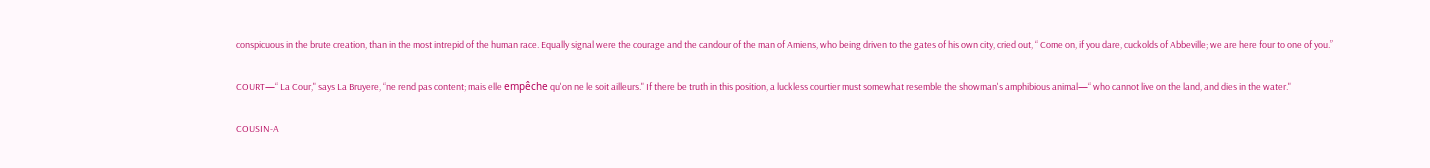conspicuous in the brute creation, than in the most intrepid of the human race. Equally signal were the courage and the candour of the man of Amiens, who being driven to the gates of his own city, cried out, “ Come on, if you dare, cuckolds of Abbeville; we are here four to one of you.”

COURT—“ La Cour," says La Bruyere, “ne rend pas content; mais elle empêche qu'on ne le soit ailleurs." If there be truth in this position, a luckless courtier must somewhat resemble the showman's amphibious animal—“ who cannot live on the land, and dies in the water."

COUSIN-A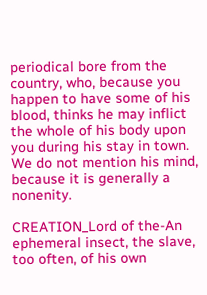periodical bore from the country, who, because you happen to have some of his blood, thinks he may inflict the whole of his body upon you during his stay in town. We do not mention his mind, because it is generally a nonenity.

CREATION_Lord of the-An ephemeral insect, the slave, too often, of his own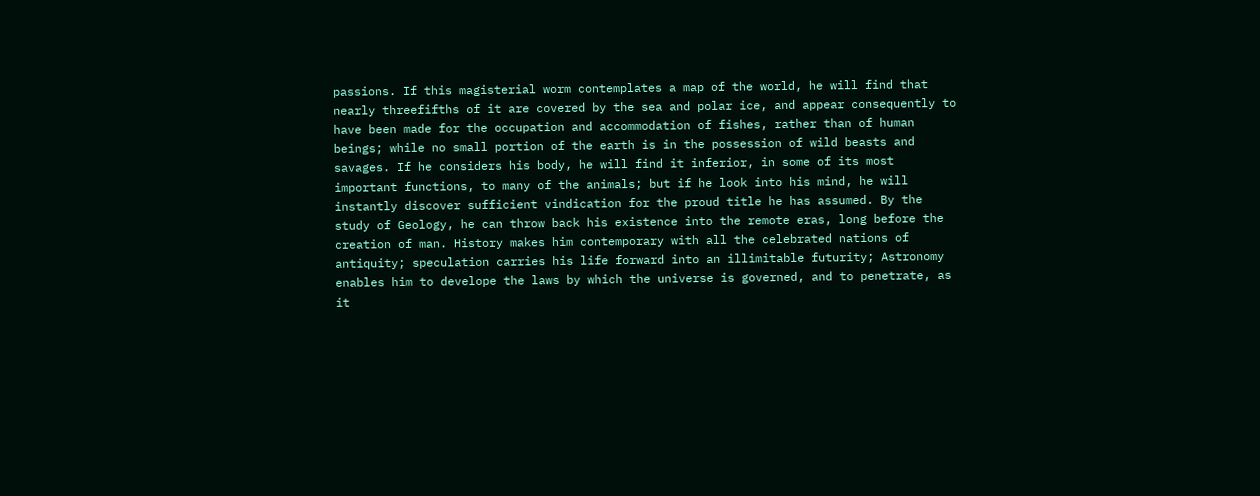passions. If this magisterial worm contemplates a map of the world, he will find that nearly threefifths of it are covered by the sea and polar ice, and appear consequently to have been made for the occupation and accommodation of fishes, rather than of human beings; while no small portion of the earth is in the possession of wild beasts and savages. If he considers his body, he will find it inferior, in some of its most important functions, to many of the animals; but if he look into his mind, he will instantly discover sufficient vindication for the proud title he has assumed. By the study of Geology, he can throw back his existence into the remote eras, long before the creation of man. History makes him contemporary with all the celebrated nations of antiquity; speculation carries his life forward into an illimitable futurity; Astronomy enables him to develope the laws by which the universe is governed, and to penetrate, as it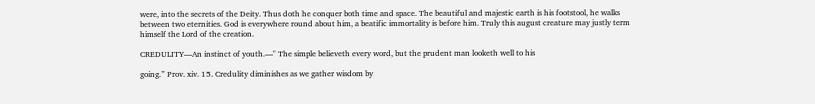were, into the secrets of the Deity. Thus doth he conquer both time and space. The beautiful and majestic earth is his footstool, he walks between two eternities. God is everywhere round about him, a beatific immortality is before him. Truly this august creature may justly term himself the Lord of the creation.

CREDULITY—An instinct of youth.—" The simple believeth every word, but the prudent man looketh well to his

going.” Prov. xiv. 15. Credulity diminishes as we gather wisdom by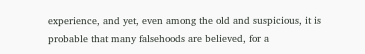experience, and yet, even among the old and suspicious, it is probable that many falsehoods are believed, for a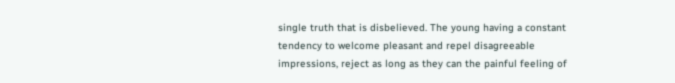single truth that is disbelieved. The young having a constant tendency to welcome pleasant and repel disagreeable impressions, reject as long as they can the painful feeling of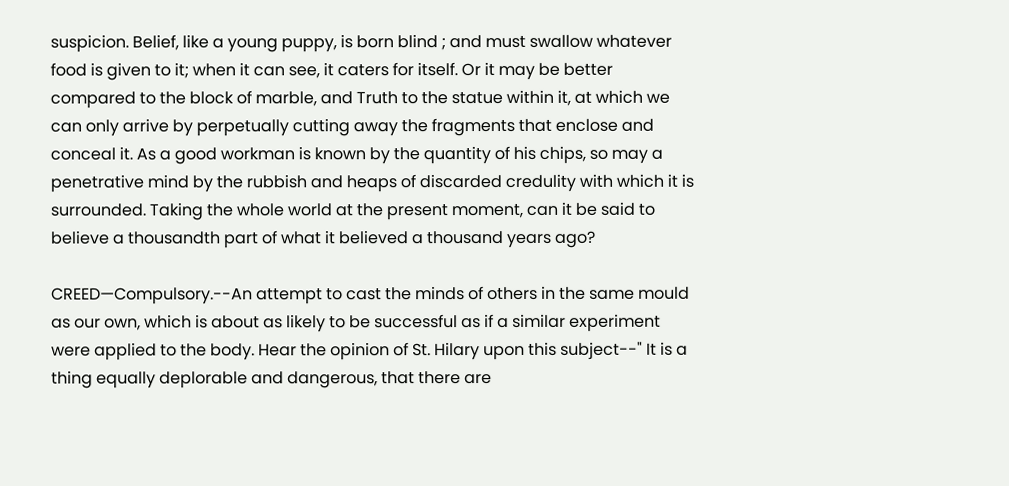suspicion. Belief, like a young puppy, is born blind ; and must swallow whatever food is given to it; when it can see, it caters for itself. Or it may be better compared to the block of marble, and Truth to the statue within it, at which we can only arrive by perpetually cutting away the fragments that enclose and conceal it. As a good workman is known by the quantity of his chips, so may a penetrative mind by the rubbish and heaps of discarded credulity with which it is surrounded. Taking the whole world at the present moment, can it be said to believe a thousandth part of what it believed a thousand years ago?

CREED—Compulsory.--An attempt to cast the minds of others in the same mould as our own, which is about as likely to be successful as if a similar experiment were applied to the body. Hear the opinion of St. Hilary upon this subject--" It is a thing equally deplorable and dangerous, that there are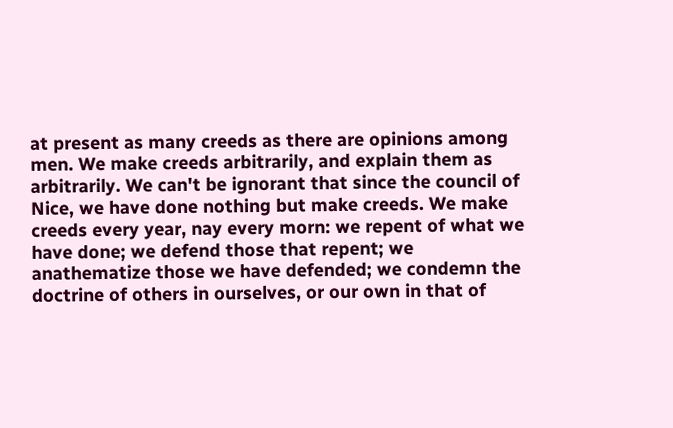at present as many creeds as there are opinions among men. We make creeds arbitrarily, and explain them as arbitrarily. We can't be ignorant that since the council of Nice, we have done nothing but make creeds. We make creeds every year, nay every morn: we repent of what we have done; we defend those that repent; we anathematize those we have defended; we condemn the doctrine of others in ourselves, or our own in that of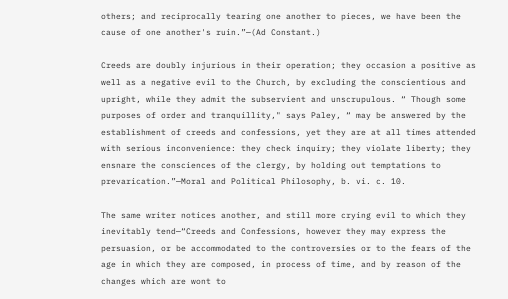others; and reciprocally tearing one another to pieces, we have been the cause of one another's ruin.”—(Ad Constant.)

Creeds are doubly injurious in their operation; they occasion a positive as well as a negative evil to the Church, by excluding the conscientious and upright, while they admit the subservient and unscrupulous. “ Though some purposes of order and tranquillity," says Paley, “ may be answered by the establishment of creeds and confessions, yet they are at all times attended with serious inconvenience: they check inquiry; they violate liberty; they ensnare the consciences of the clergy, by holding out temptations to prevarication.”—Moral and Political Philosophy, b. vi. c. 10.

The same writer notices another, and still more crying evil to which they inevitably tend—“Creeds and Confessions, however they may express the persuasion, or be accommodated to the controversies or to the fears of the age in which they are composed, in process of time, and by reason of the changes which are wont to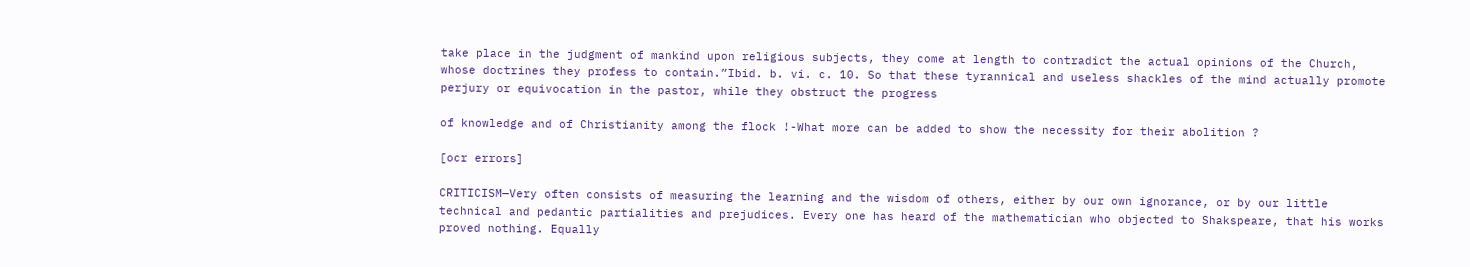take place in the judgment of mankind upon religious subjects, they come at length to contradict the actual opinions of the Church, whose doctrines they profess to contain.”Ibid. b. vi. c. 10. So that these tyrannical and useless shackles of the mind actually promote perjury or equivocation in the pastor, while they obstruct the progress

of knowledge and of Christianity among the flock !-What more can be added to show the necessity for their abolition ?

[ocr errors]

CRITICISM—Very often consists of measuring the learning and the wisdom of others, either by our own ignorance, or by our little technical and pedantic partialities and prejudices. Every one has heard of the mathematician who objected to Shakspeare, that his works proved nothing. Equally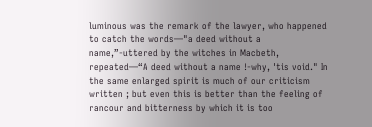luminous was the remark of the lawyer, who happened to catch the words—"a deed without a name,”-uttered by the witches in Macbeth, repeated—“A deed without a name !-why, 'tis void." In the same enlarged spirit is much of our criticism written ; but even this is better than the feeling of rancour and bitterness by which it is too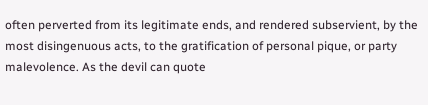often perverted from its legitimate ends, and rendered subservient, by the most disingenuous acts, to the gratification of personal pique, or party malevolence. As the devil can quote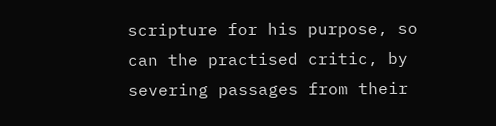scripture for his purpose, so can the practised critic, by severing passages from their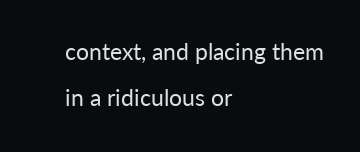context, and placing them in a ridiculous or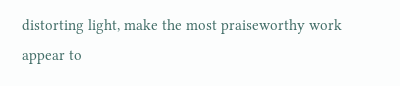distorting light, make the most praiseworthy work appear to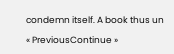condemn itself. A book thus un

« PreviousContinue »